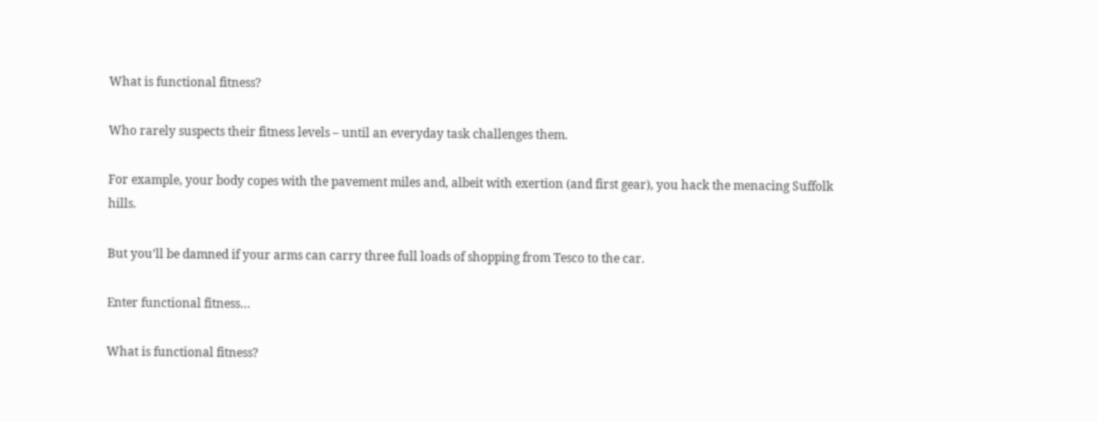What is functional fitness?

Who rarely suspects their fitness levels – until an everyday task challenges them.

For example, your body copes with the pavement miles and, albeit with exertion (and first gear), you hack the menacing Suffolk hills.

But you’ll be damned if your arms can carry three full loads of shopping from Tesco to the car.

Enter functional fitness…

What is functional fitness?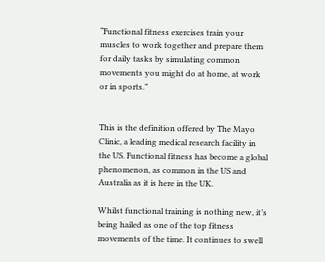“Functional fitness exercises train your muscles to work together and prepare them for daily tasks by simulating common movements you might do at home, at work or in sports.”


This is the definition offered by The Mayo Clinic, a leading medical research facility in the US. Functional fitness has become a global phenomenon, as common in the US and Australia as it is here in the UK.

Whilst functional training is nothing new, it’s being hailed as one of the top fitness movements of the time. It continues to swell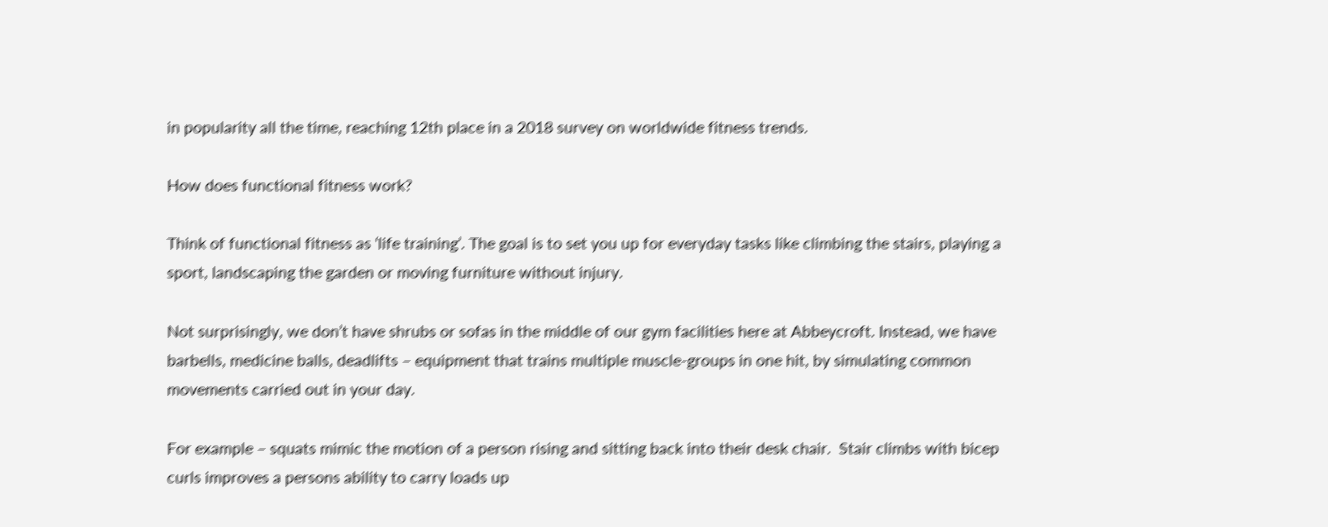in popularity all the time, reaching 12th place in a 2018 survey on worldwide fitness trends.

How does functional fitness work?

Think of functional fitness as ‘life training’. The goal is to set you up for everyday tasks like climbing the stairs, playing a sport, landscaping the garden or moving furniture without injury.

Not surprisingly, we don’t have shrubs or sofas in the middle of our gym facilities here at Abbeycroft. Instead, we have barbells, medicine balls, deadlifts – equipment that trains multiple muscle-groups in one hit, by simulating common movements carried out in your day.

For example – squats mimic the motion of a person rising and sitting back into their desk chair.  Stair climbs with bicep curls improves a persons ability to carry loads up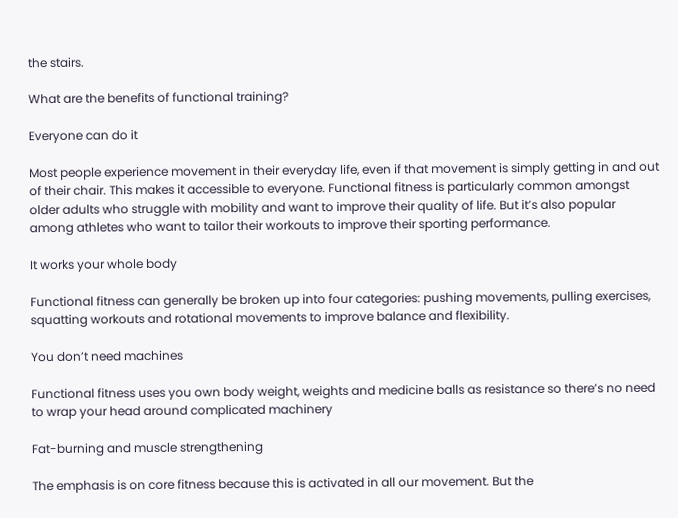the stairs.

What are the benefits of functional training?

Everyone can do it

Most people experience movement in their everyday life, even if that movement is simply getting in and out of their chair. This makes it accessible to everyone. Functional fitness is particularly common amongst older adults who struggle with mobility and want to improve their quality of life. But it’s also popular among athletes who want to tailor their workouts to improve their sporting performance.

It works your whole body

Functional fitness can generally be broken up into four categories: pushing movements, pulling exercises, squatting workouts and rotational movements to improve balance and flexibility.

You don’t need machines

Functional fitness uses you own body weight, weights and medicine balls as resistance so there’s no need to wrap your head around complicated machinery

Fat-burning and muscle strengthening

The emphasis is on core fitness because this is activated in all our movement. But the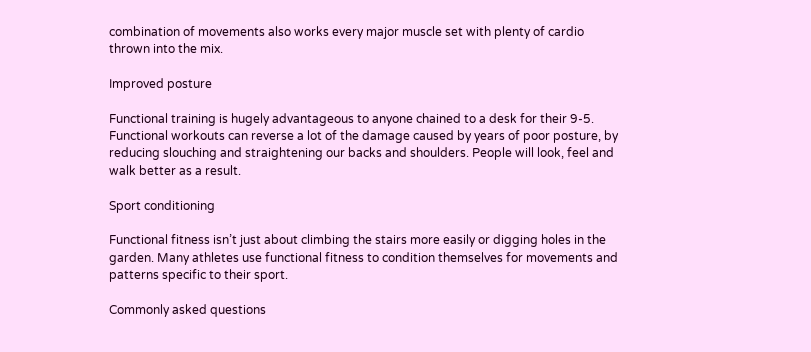combination of movements also works every major muscle set with plenty of cardio thrown into the mix.

Improved posture

Functional training is hugely advantageous to anyone chained to a desk for their 9-5. Functional workouts can reverse a lot of the damage caused by years of poor posture, by reducing slouching and straightening our backs and shoulders. People will look, feel and walk better as a result.

Sport conditioning

Functional fitness isn’t just about climbing the stairs more easily or digging holes in the garden. Many athletes use functional fitness to condition themselves for movements and patterns specific to their sport.

Commonly asked questions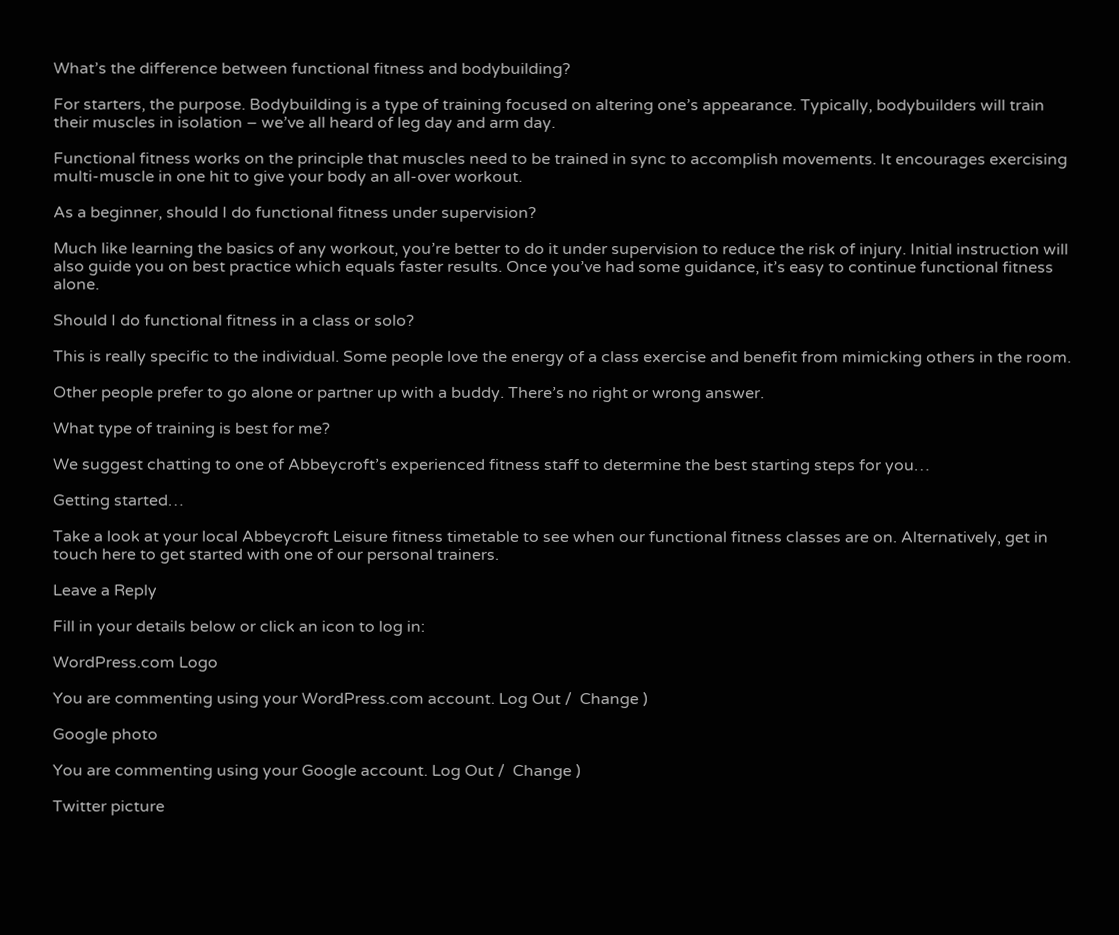What’s the difference between functional fitness and bodybuilding?

For starters, the purpose. Bodybuilding is a type of training focused on altering one’s appearance. Typically, bodybuilders will train their muscles in isolation – we’ve all heard of leg day and arm day.

Functional fitness works on the principle that muscles need to be trained in sync to accomplish movements. It encourages exercising multi-muscle in one hit to give your body an all-over workout.

As a beginner, should I do functional fitness under supervision?

Much like learning the basics of any workout, you’re better to do it under supervision to reduce the risk of injury. Initial instruction will also guide you on best practice which equals faster results. Once you’ve had some guidance, it’s easy to continue functional fitness alone.

Should I do functional fitness in a class or solo?

This is really specific to the individual. Some people love the energy of a class exercise and benefit from mimicking others in the room.

Other people prefer to go alone or partner up with a buddy. There’s no right or wrong answer.

What type of training is best for me?

We suggest chatting to one of Abbeycroft’s experienced fitness staff to determine the best starting steps for you…

Getting started…

Take a look at your local Abbeycroft Leisure fitness timetable to see when our functional fitness classes are on. Alternatively, get in touch here to get started with one of our personal trainers.

Leave a Reply

Fill in your details below or click an icon to log in:

WordPress.com Logo

You are commenting using your WordPress.com account. Log Out /  Change )

Google photo

You are commenting using your Google account. Log Out /  Change )

Twitter picture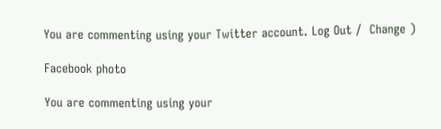You are commenting using your Twitter account. Log Out /  Change )

Facebook photo

You are commenting using your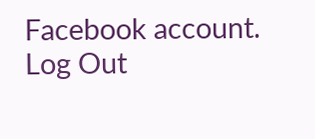Facebook account. Log Out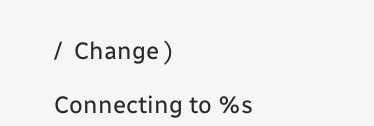/  Change )

Connecting to %s